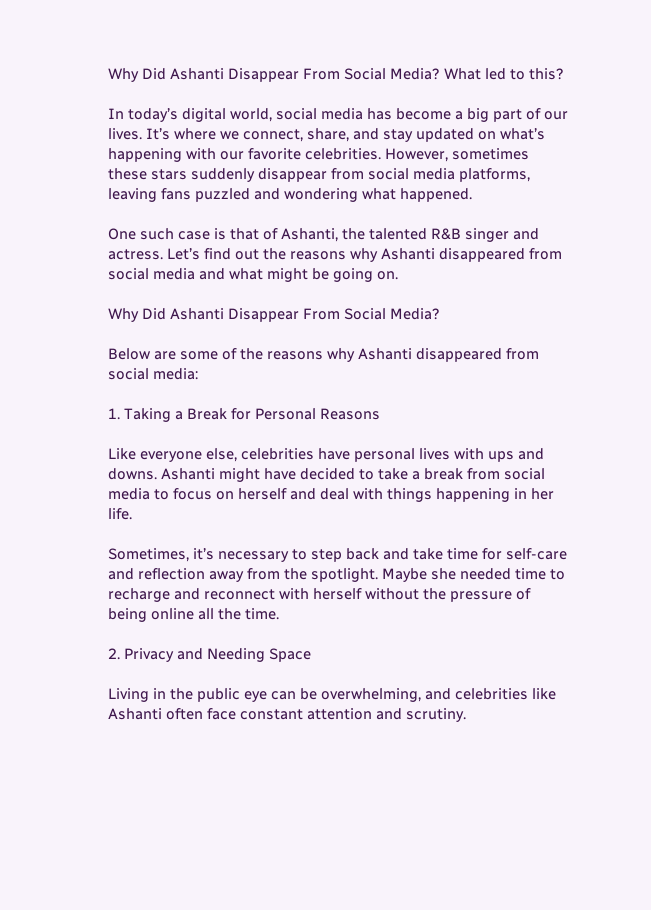Why Did Ashanti Disappear From Social Media? What led to this?

In today’s digital world, social media has become a big part of our lives. It’s where we connect, share, and stay updated on what’s happening with our favorite celebrities. However, sometimes these stars suddenly disappear from social media platforms, leaving fans puzzled and wondering what happened.

One such case is that of Ashanti, the talented R&B singer and actress. Let’s find out the reasons why Ashanti disappeared from social media and what might be going on.

Why Did Ashanti Disappear From Social Media?

Below are some of the reasons why Ashanti disappeared from social media:

1. Taking a Break for Personal Reasons

Like everyone else, celebrities have personal lives with ups and downs. Ashanti might have decided to take a break from social media to focus on herself and deal with things happening in her life.

Sometimes, it’s necessary to step back and take time for self-care and reflection away from the spotlight. Maybe she needed time to recharge and reconnect with herself without the pressure of being online all the time.

2. Privacy and Needing Space

Living in the public eye can be overwhelming, and celebrities like Ashanti often face constant attention and scrutiny.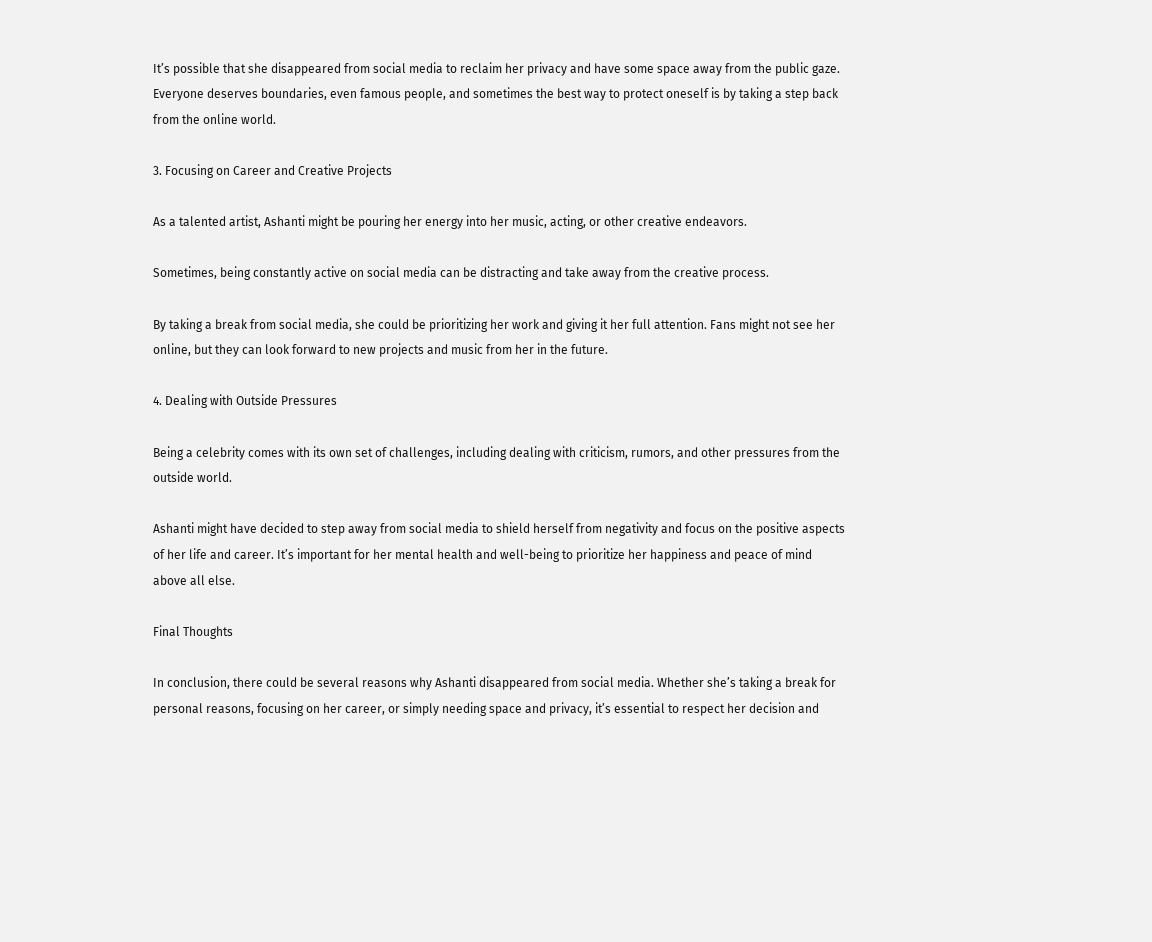It’s possible that she disappeared from social media to reclaim her privacy and have some space away from the public gaze. Everyone deserves boundaries, even famous people, and sometimes the best way to protect oneself is by taking a step back from the online world.

3. Focusing on Career and Creative Projects

As a talented artist, Ashanti might be pouring her energy into her music, acting, or other creative endeavors.

Sometimes, being constantly active on social media can be distracting and take away from the creative process.

By taking a break from social media, she could be prioritizing her work and giving it her full attention. Fans might not see her online, but they can look forward to new projects and music from her in the future.

4. Dealing with Outside Pressures

Being a celebrity comes with its own set of challenges, including dealing with criticism, rumors, and other pressures from the outside world.

Ashanti might have decided to step away from social media to shield herself from negativity and focus on the positive aspects of her life and career. It’s important for her mental health and well-being to prioritize her happiness and peace of mind above all else.

Final Thoughts

In conclusion, there could be several reasons why Ashanti disappeared from social media. Whether she’s taking a break for personal reasons, focusing on her career, or simply needing space and privacy, it’s essential to respect her decision and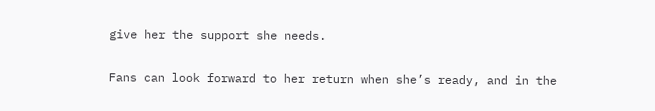give her the support she needs.

Fans can look forward to her return when she’s ready, and in the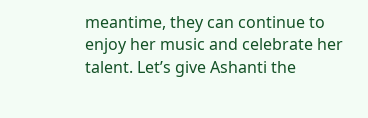meantime, they can continue to enjoy her music and celebrate her talent. Let’s give Ashanti the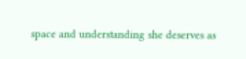space and understanding she deserves as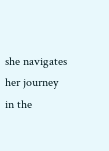she navigates her journey in the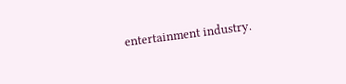entertainment industry.